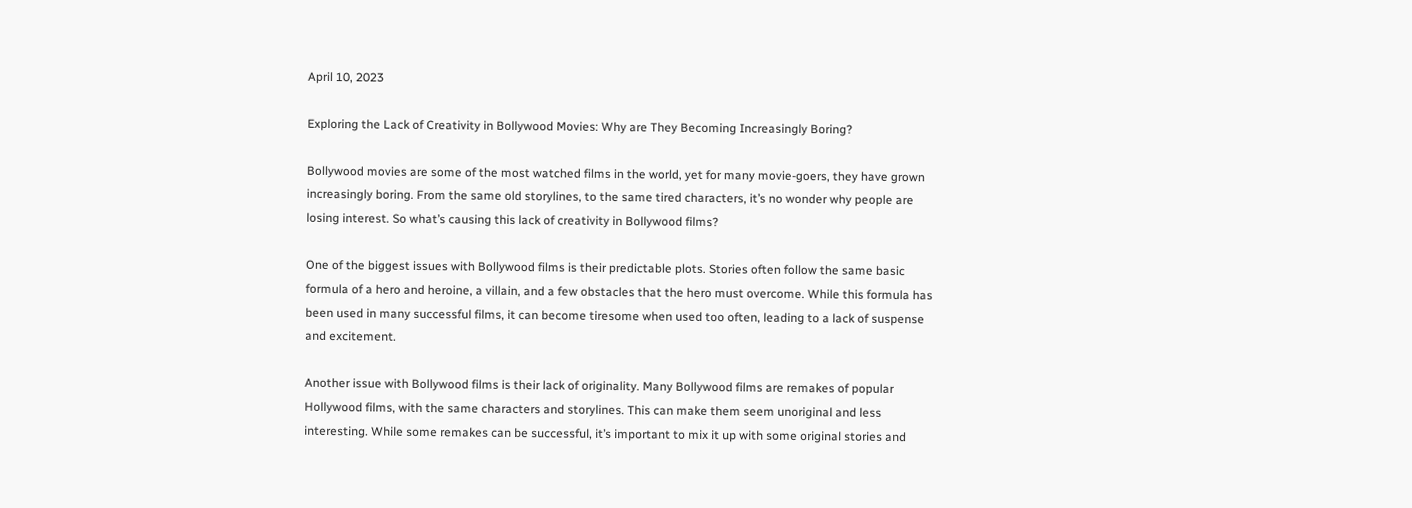April 10, 2023

Exploring the Lack of Creativity in Bollywood Movies: Why are They Becoming Increasingly Boring?

Bollywood movies are some of the most watched films in the world, yet for many movie-goers, they have grown increasingly boring. From the same old storylines, to the same tired characters, it’s no wonder why people are losing interest. So what’s causing this lack of creativity in Bollywood films?

One of the biggest issues with Bollywood films is their predictable plots. Stories often follow the same basic formula of a hero and heroine, a villain, and a few obstacles that the hero must overcome. While this formula has been used in many successful films, it can become tiresome when used too often, leading to a lack of suspense and excitement.

Another issue with Bollywood films is their lack of originality. Many Bollywood films are remakes of popular Hollywood films, with the same characters and storylines. This can make them seem unoriginal and less interesting. While some remakes can be successful, it’s important to mix it up with some original stories and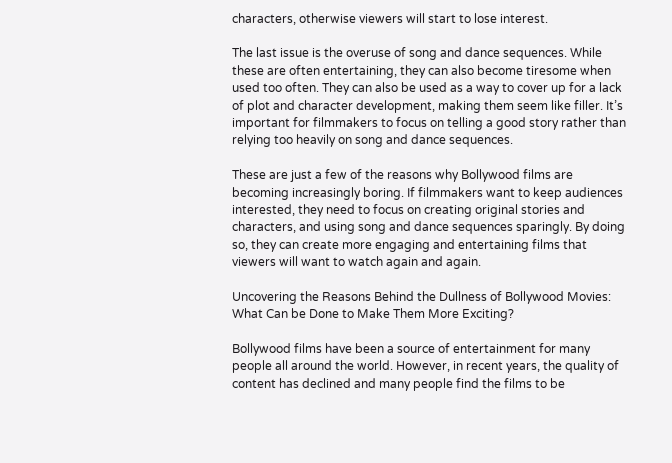characters, otherwise viewers will start to lose interest.

The last issue is the overuse of song and dance sequences. While these are often entertaining, they can also become tiresome when used too often. They can also be used as a way to cover up for a lack of plot and character development, making them seem like filler. It’s important for filmmakers to focus on telling a good story rather than relying too heavily on song and dance sequences.

These are just a few of the reasons why Bollywood films are becoming increasingly boring. If filmmakers want to keep audiences interested, they need to focus on creating original stories and characters, and using song and dance sequences sparingly. By doing so, they can create more engaging and entertaining films that viewers will want to watch again and again.

Uncovering the Reasons Behind the Dullness of Bollywood Movies: What Can be Done to Make Them More Exciting?

Bollywood films have been a source of entertainment for many people all around the world. However, in recent years, the quality of content has declined and many people find the films to be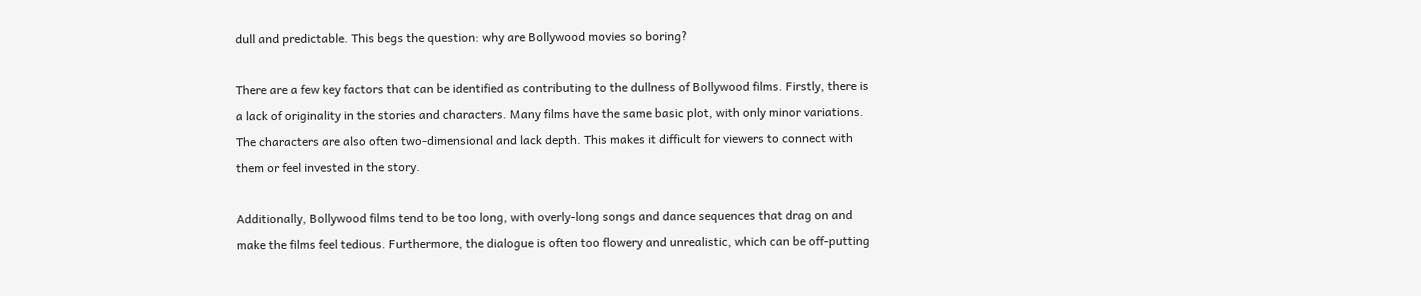dull and predictable. This begs the question: why are Bollywood movies so boring?

There are a few key factors that can be identified as contributing to the dullness of Bollywood films. Firstly, there is a lack of originality in the stories and characters. Many films have the same basic plot, with only minor variations. The characters are also often two-dimensional and lack depth. This makes it difficult for viewers to connect with them or feel invested in the story.

Additionally, Bollywood films tend to be too long, with overly-long songs and dance sequences that drag on and make the films feel tedious. Furthermore, the dialogue is often too flowery and unrealistic, which can be off-putting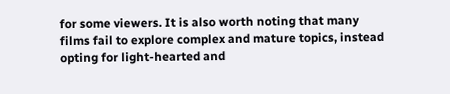for some viewers. It is also worth noting that many films fail to explore complex and mature topics, instead opting for light-hearted and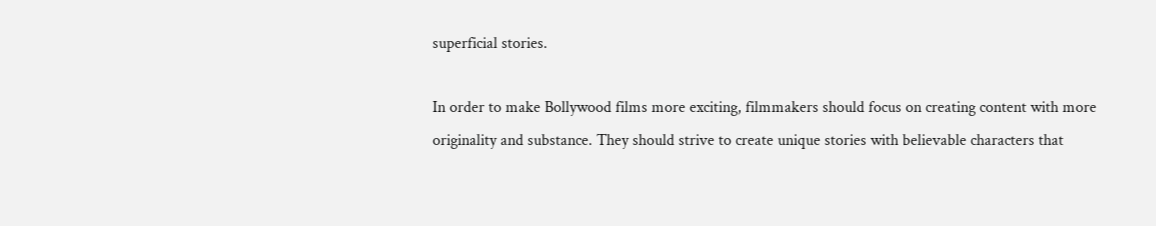superficial stories.

In order to make Bollywood films more exciting, filmmakers should focus on creating content with more originality and substance. They should strive to create unique stories with believable characters that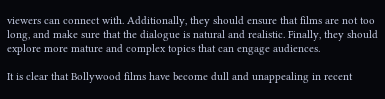viewers can connect with. Additionally, they should ensure that films are not too long, and make sure that the dialogue is natural and realistic. Finally, they should explore more mature and complex topics that can engage audiences.

It is clear that Bollywood films have become dull and unappealing in recent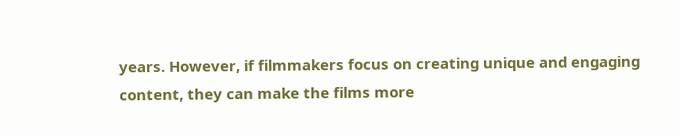years. However, if filmmakers focus on creating unique and engaging content, they can make the films more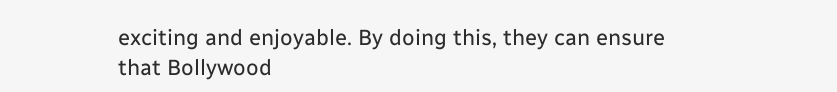exciting and enjoyable. By doing this, they can ensure that Bollywood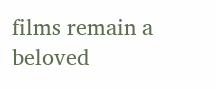films remain a beloved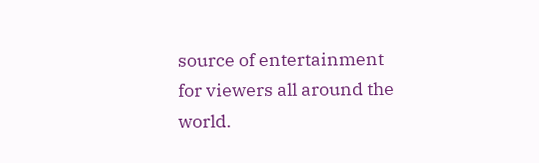source of entertainment for viewers all around the world.